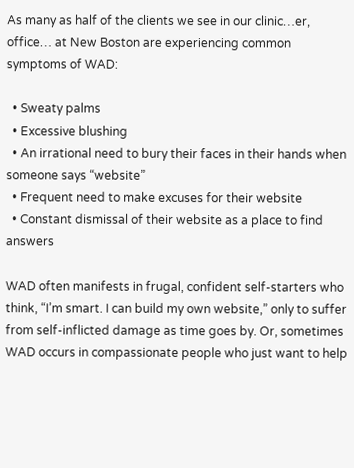As many as half of the clients we see in our clinic…er, office… at New Boston are experiencing common symptoms of WAD:

  • Sweaty palms
  • Excessive blushing
  • An irrational need to bury their faces in their hands when someone says “website”
  • Frequent need to make excuses for their website
  • Constant dismissal of their website as a place to find answers

WAD often manifests in frugal, confident self-starters who think, “I’m smart. I can build my own website,” only to suffer from self-inflicted damage as time goes by. Or, sometimes WAD occurs in compassionate people who just want to help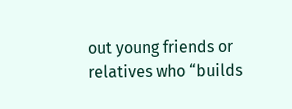out young friends or relatives who “builds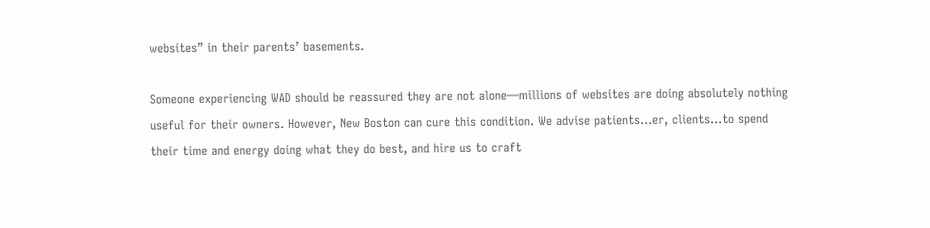websites” in their parents’ basements.

Someone experiencing WAD should be reassured they are not alone—millions of websites are doing absolutely nothing useful for their owners. However, New Boston can cure this condition. We advise patients…er, clients…to spend their time and energy doing what they do best, and hire us to craft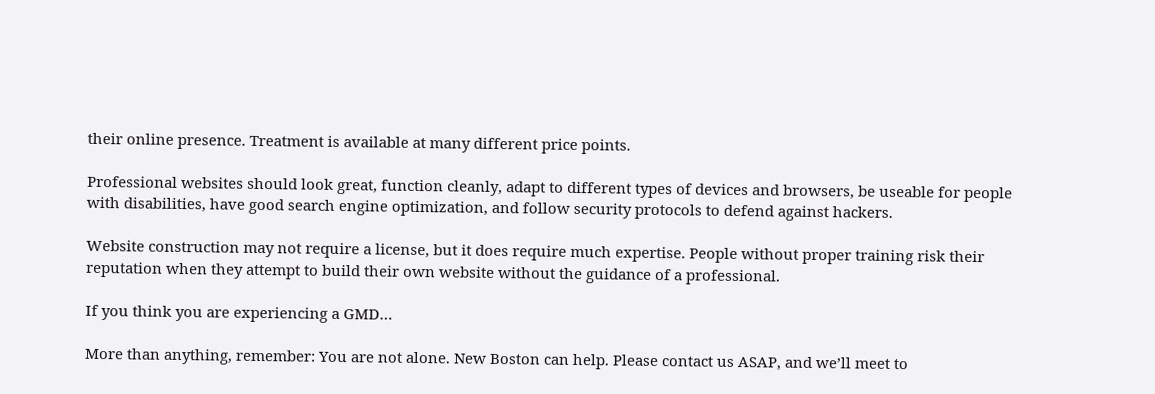their online presence. Treatment is available at many different price points.

Professional websites should look great, function cleanly, adapt to different types of devices and browsers, be useable for people with disabilities, have good search engine optimization, and follow security protocols to defend against hackers.

Website construction may not require a license, but it does require much expertise. People without proper training risk their reputation when they attempt to build their own website without the guidance of a professional.

If you think you are experiencing a GMD…

More than anything, remember: You are not alone. New Boston can help. Please contact us ASAP, and we’ll meet to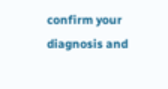confirm your diagnosis and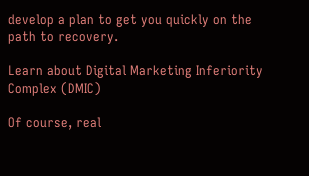develop a plan to get you quickly on the path to recovery.

Learn about Digital Marketing Inferiority Complex (DMIC)

Of course, real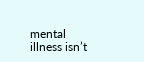mental illness isn’t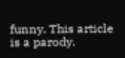funny. This article is a parody.